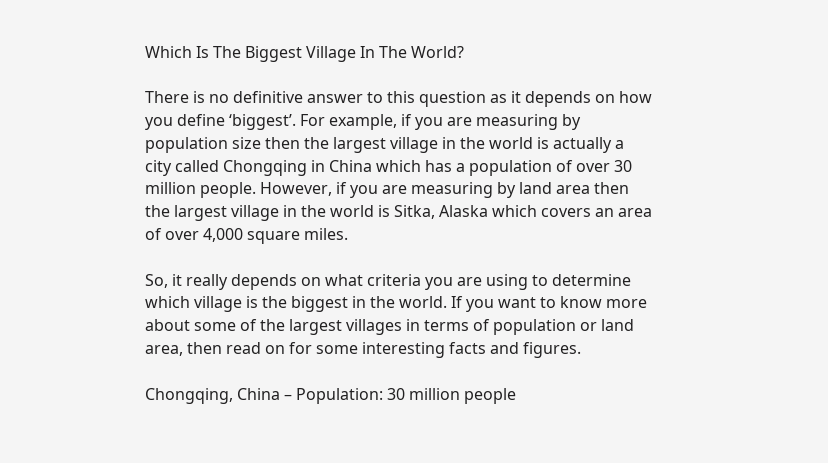Which Is The Biggest Village In The World?

There is no definitive answer to this question as it depends on how you define ‘biggest’. For example, if you are measuring by population size then the largest village in the world is actually a city called Chongqing in China which has a population of over 30 million people. However, if you are measuring by land area then the largest village in the world is Sitka, Alaska which covers an area of over 4,000 square miles.

So, it really depends on what criteria you are using to determine which village is the biggest in the world. If you want to know more about some of the largest villages in terms of population or land area, then read on for some interesting facts and figures.

Chongqing, China – Population: 30 million people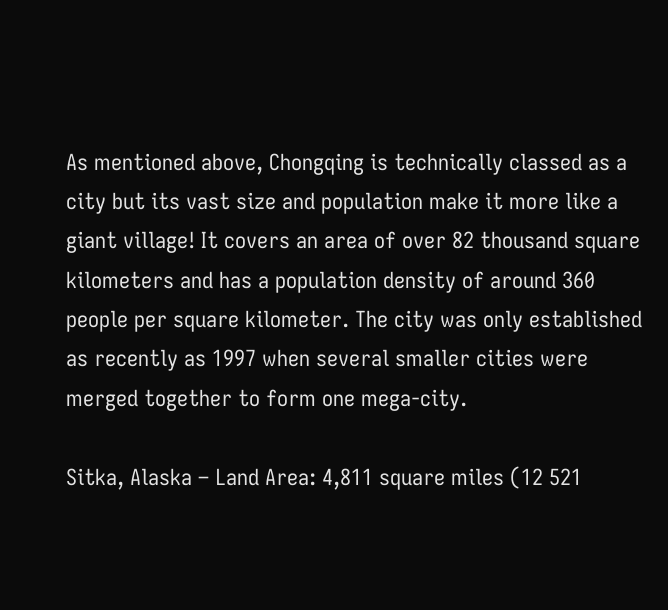As mentioned above, Chongqing is technically classed as a city but its vast size and population make it more like a giant village! It covers an area of over 82 thousand square kilometers and has a population density of around 360 people per square kilometer. The city was only established as recently as 1997 when several smaller cities were merged together to form one mega-city.

Sitka, Alaska – Land Area: 4,811 square miles (12 521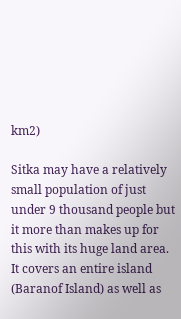km2)

Sitka may have a relatively small population of just under 9 thousand people but it more than makes up for this with its huge land area. It covers an entire island (Baranof Island) as well as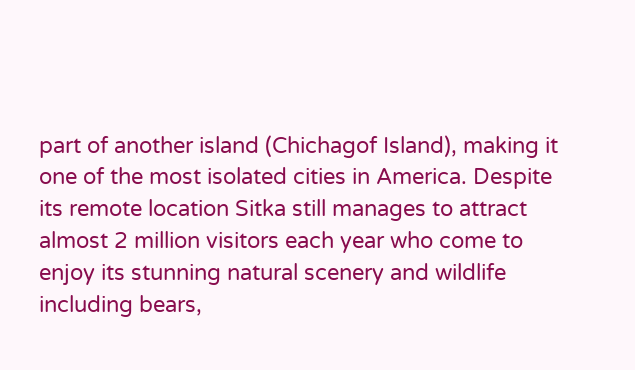part of another island (Chichagof Island), making it one of the most isolated cities in America. Despite its remote location Sitka still manages to attract almost 2 million visitors each year who come to enjoy its stunning natural scenery and wildlife including bears,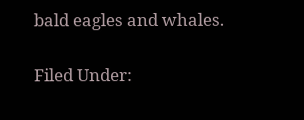bald eagles and whales.

Filed Under: